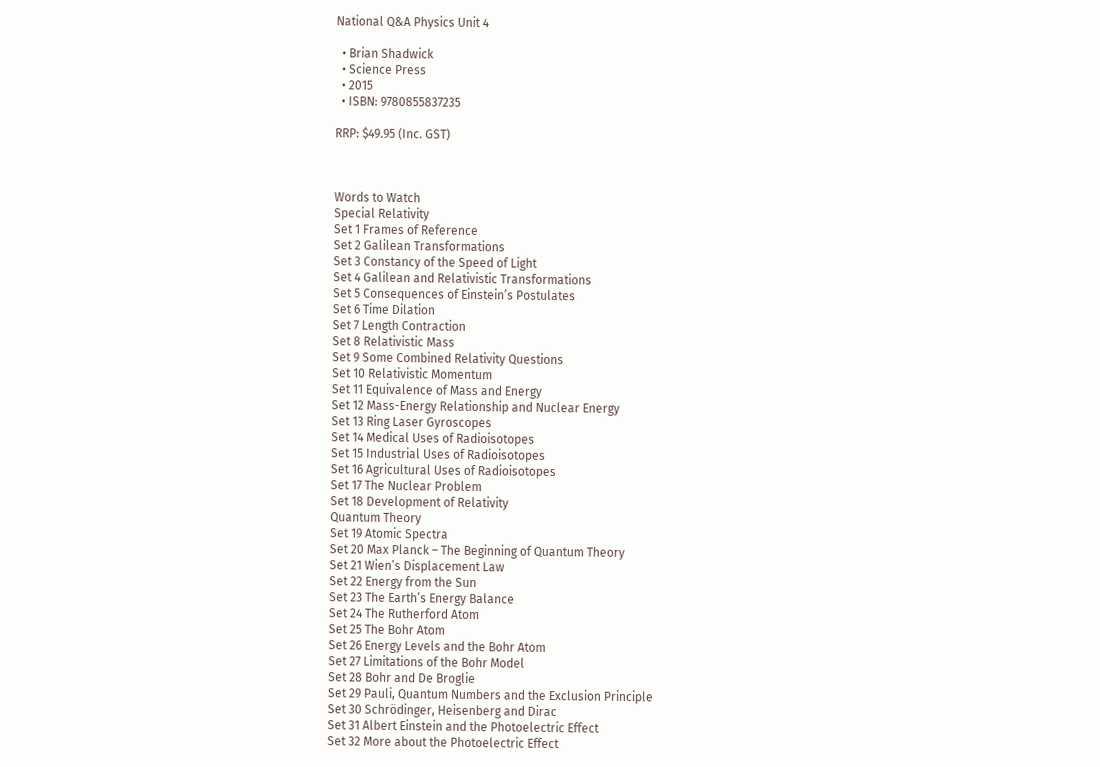National Q&A Physics Unit 4

  • Brian Shadwick
  • Science Press
  • 2015
  • ISBN: 9780855837235

RRP: $49.95 (Inc. GST)



Words to Watch
Special Relativity
Set 1 Frames of Reference
Set 2 Galilean Transformations
Set 3 Constancy of the Speed of Light
Set 4 Galilean and Relativistic Transformations
Set 5 Consequences of Einstein’s Postulates
Set 6 Time Dilation
Set 7 Length Contraction
Set 8 Relativistic Mass
Set 9 Some Combined Relativity Questions
Set 10 Relativistic Momentum
Set 11 Equivalence of Mass and Energy
Set 12 Mass-Energy Relationship and Nuclear Energy
Set 13 Ring Laser Gyroscopes
Set 14 Medical Uses of Radioisotopes
Set 15 Industrial Uses of Radioisotopes
Set 16 Agricultural Uses of Radioisotopes
Set 17 The Nuclear Problem
Set 18 Development of Relativity
Quantum Theory
Set 19 Atomic Spectra
Set 20 Max Planck – The Beginning of Quantum Theory
Set 21 Wien’s Displacement Law
Set 22 Energy from the Sun
Set 23 The Earth’s Energy Balance
Set 24 The Rutherford Atom
Set 25 The Bohr Atom
Set 26 Energy Levels and the Bohr Atom
Set 27 Limitations of the Bohr Model
Set 28 Bohr and De Broglie
Set 29 Pauli, Quantum Numbers and the Exclusion Principle
Set 30 Schrödinger, Heisenberg and Dirac
Set 31 Albert Einstein and the Photoelectric Effect
Set 32 More about the Photoelectric Effect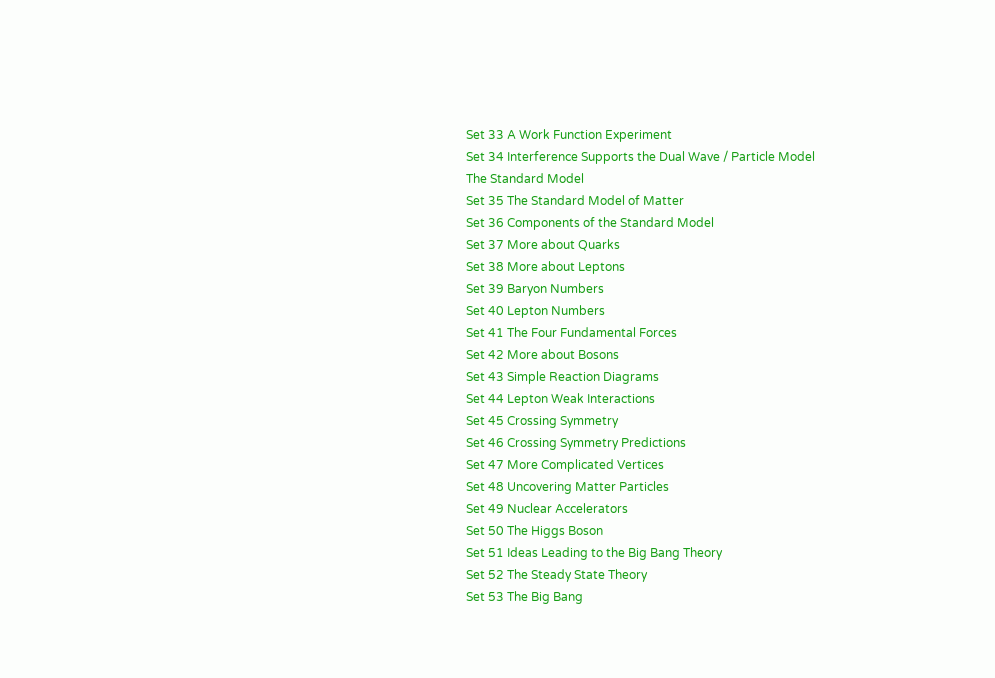Set 33 A Work Function Experiment
Set 34 Interference Supports the Dual Wave / Particle Model
The Standard Model
Set 35 The Standard Model of Matter
Set 36 Components of the Standard Model
Set 37 More about Quarks
Set 38 More about Leptons
Set 39 Baryon Numbers
Set 40 Lepton Numbers
Set 41 The Four Fundamental Forces
Set 42 More about Bosons
Set 43 Simple Reaction Diagrams
Set 44 Lepton Weak Interactions
Set 45 Crossing Symmetry
Set 46 Crossing Symmetry Predictions
Set 47 More Complicated Vertices
Set 48 Uncovering Matter Particles
Set 49 Nuclear Accelerators
Set 50 The Higgs Boson
Set 51 Ideas Leading to the Big Bang Theory
Set 52 The Steady State Theory
Set 53 The Big Bang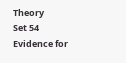Theory
Set 54 Evidence for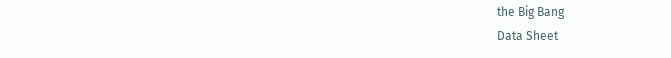the Big Bang
Data Sheet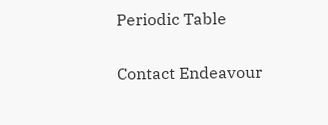Periodic Table

Contact Endeavour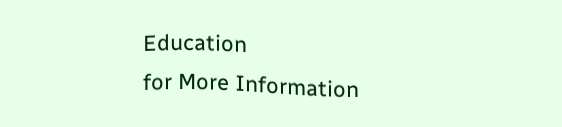Education
for More Information